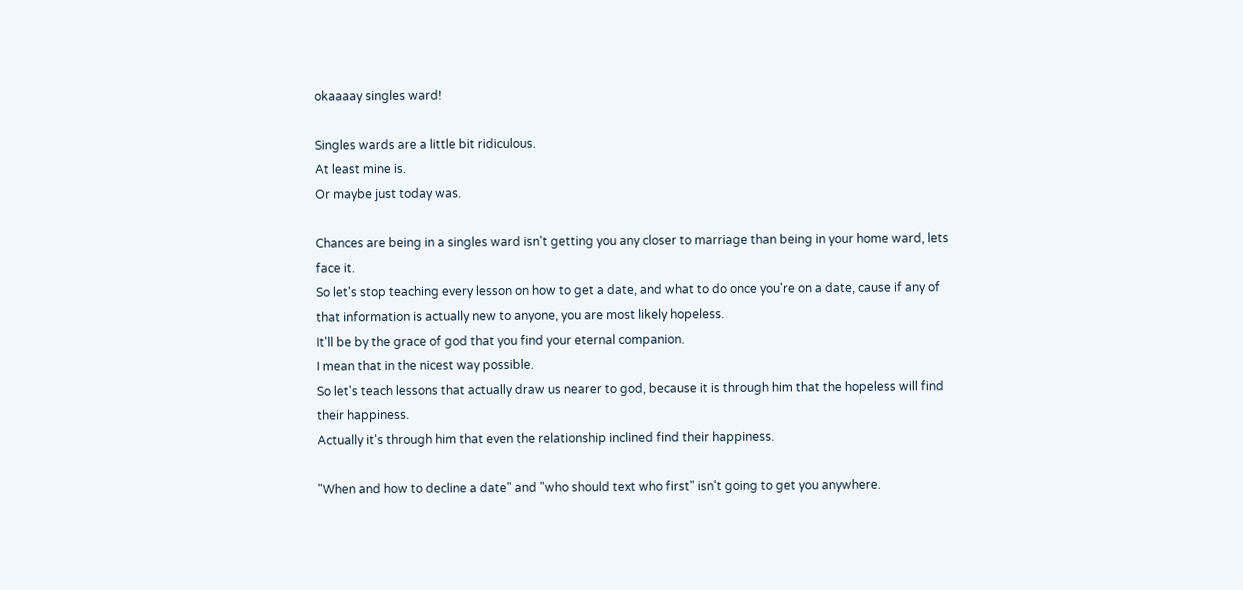okaaaay singles ward!

Singles wards are a little bit ridiculous.
At least mine is.
Or maybe just today was.

Chances are being in a singles ward isn't getting you any closer to marriage than being in your home ward, lets face it.
So let's stop teaching every lesson on how to get a date, and what to do once you're on a date, cause if any of that information is actually new to anyone, you are most likely hopeless.
It'll be by the grace of god that you find your eternal companion.
I mean that in the nicest way possible.
So let's teach lessons that actually draw us nearer to god, because it is through him that the hopeless will find their happiness.
Actually it's through him that even the relationship inclined find their happiness.

"When and how to decline a date" and "who should text who first" isn't going to get you anywhere.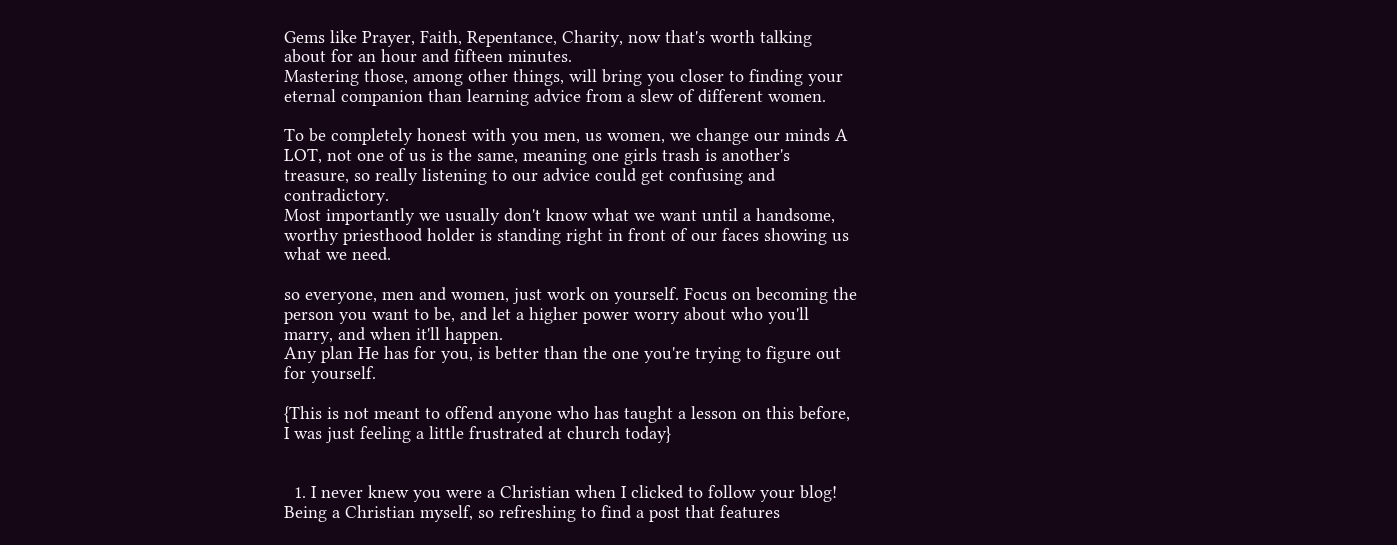Gems like Prayer, Faith, Repentance, Charity, now that's worth talking about for an hour and fifteen minutes.
Mastering those, among other things, will bring you closer to finding your eternal companion than learning advice from a slew of different women.

To be completely honest with you men, us women, we change our minds A LOT, not one of us is the same, meaning one girls trash is another's treasure, so really listening to our advice could get confusing and contradictory.
Most importantly we usually don't know what we want until a handsome, worthy priesthood holder is standing right in front of our faces showing us what we need.

so everyone, men and women, just work on yourself. Focus on becoming the person you want to be, and let a higher power worry about who you'll marry, and when it'll happen.
Any plan He has for you, is better than the one you're trying to figure out for yourself.

{This is not meant to offend anyone who has taught a lesson on this before, I was just feeling a little frustrated at church today}


  1. I never knew you were a Christian when I clicked to follow your blog! Being a Christian myself, so refreshing to find a post that features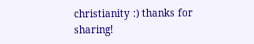christianity :) thanks for sharing!